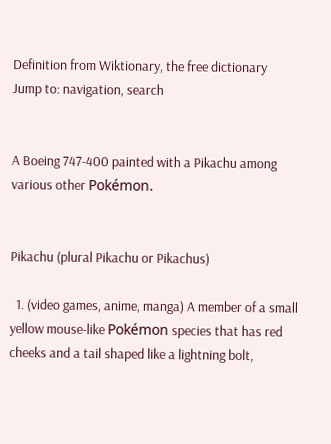Definition from Wiktionary, the free dictionary
Jump to: navigation, search


A Boeing 747-400 painted with a Pikachu among various other Pokémon.


Pikachu (plural Pikachu or Pikachus)

  1. (video games, anime, manga) A member of a small yellow mouse-like Pokémon species that has red cheeks and a tail shaped like a lightning bolt,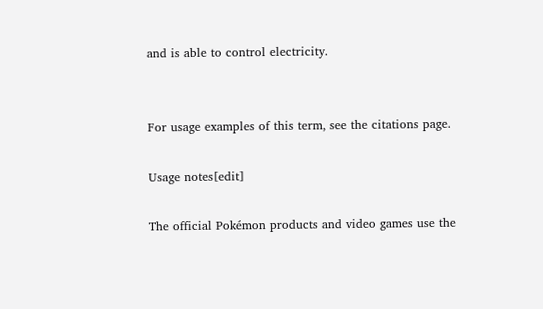and is able to control electricity.


For usage examples of this term, see the citations page.

Usage notes[edit]

The official Pokémon products and video games use the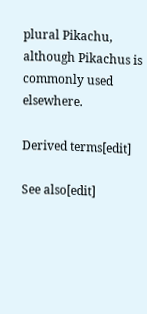plural Pikachu, although Pikachus is commonly used elsewhere.

Derived terms[edit]

See also[edit]